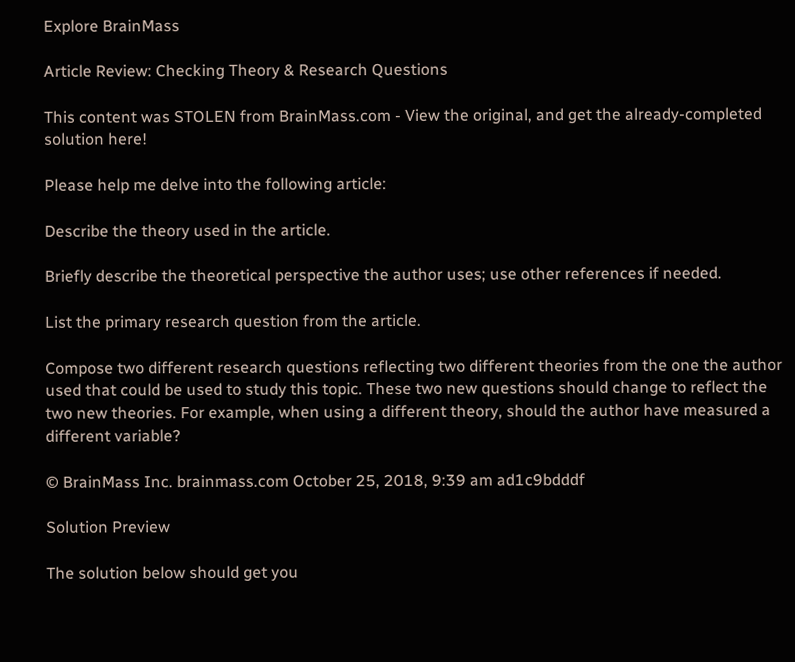Explore BrainMass

Article Review: Checking Theory & Research Questions

This content was STOLEN from BrainMass.com - View the original, and get the already-completed solution here!

Please help me delve into the following article:

Describe the theory used in the article.

Briefly describe the theoretical perspective the author uses; use other references if needed.

List the primary research question from the article.

Compose two different research questions reflecting two different theories from the one the author used that could be used to study this topic. These two new questions should change to reflect the two new theories. For example, when using a different theory, should the author have measured a different variable?

© BrainMass Inc. brainmass.com October 25, 2018, 9:39 am ad1c9bdddf

Solution Preview

The solution below should get you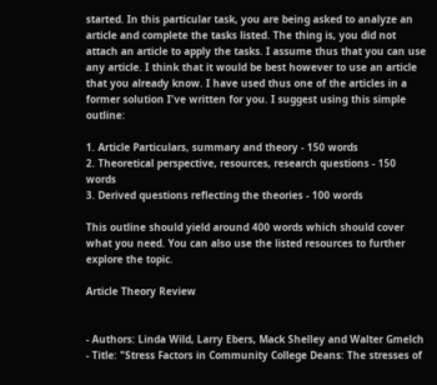started. In this particular task, you are being asked to analyze an article and complete the tasks listed. The thing is, you did not attach an article to apply the tasks. I assume thus that you can use any article. I think that it would be best however to use an article that you already know. I have used thus one of the articles in a former solution I've written for you. I suggest using this simple outline:

1. Article Particulars, summary and theory - 150 words
2. Theoretical perspective, resources, research questions - 150 words
3. Derived questions reflecting the theories - 100 words

This outline should yield around 400 words which should cover what you need. You can also use the listed resources to further explore the topic.

Article Theory Review


- Authors: Linda Wild, Larry Ebers, Mack Shelley and Walter Gmelch
- Title: "Stress Factors in Community College Deans: The stresses of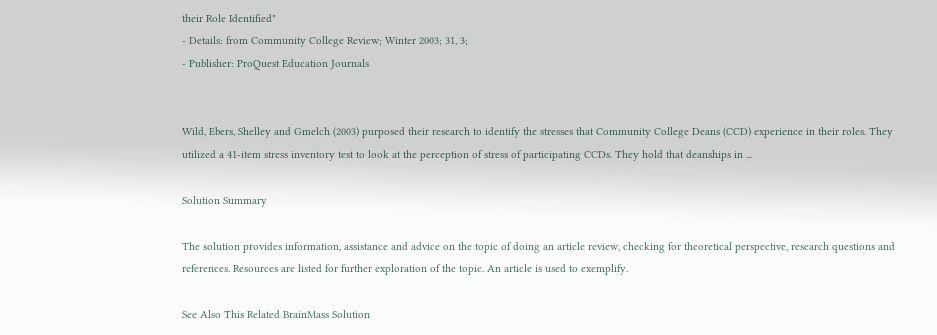their Role Identified"
- Details: from Community College Review; Winter 2003; 31, 3;
- Publisher: ProQuest Education Journals


Wild, Ebers, Shelley and Gmelch (2003) purposed their research to identify the stresses that Community College Deans (CCD) experience in their roles. They utilized a 41-item stress inventory test to look at the perception of stress of participating CCDs. They hold that deanships in ...

Solution Summary

The solution provides information, assistance and advice on the topic of doing an article review, checking for theoretical perspective, research questions and references. Resources are listed for further exploration of the topic. An article is used to exemplify.

See Also This Related BrainMass Solution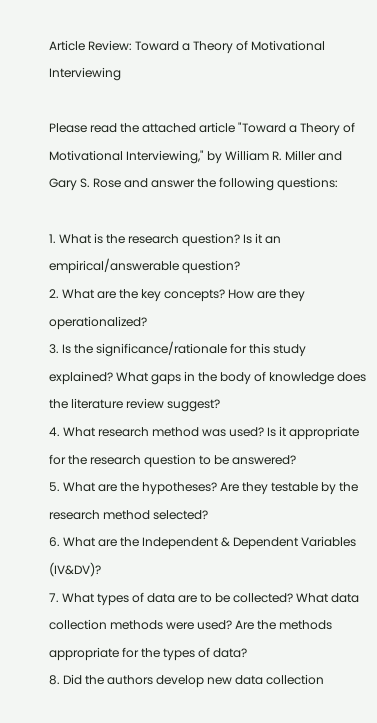Article Review: Toward a Theory of Motivational Interviewing

Please read the attached article "Toward a Theory of Motivational Interviewing," by William R. Miller and Gary S. Rose and answer the following questions:

1. What is the research question? Is it an empirical/answerable question?
2. What are the key concepts? How are they operationalized?
3. Is the significance/rationale for this study explained? What gaps in the body of knowledge does the literature review suggest?
4. What research method was used? Is it appropriate for the research question to be answered?
5. What are the hypotheses? Are they testable by the research method selected?
6. What are the Independent & Dependent Variables (IV&DV)?
7. What types of data are to be collected? What data collection methods were used? Are the methods appropriate for the types of data?
8. Did the authors develop new data collection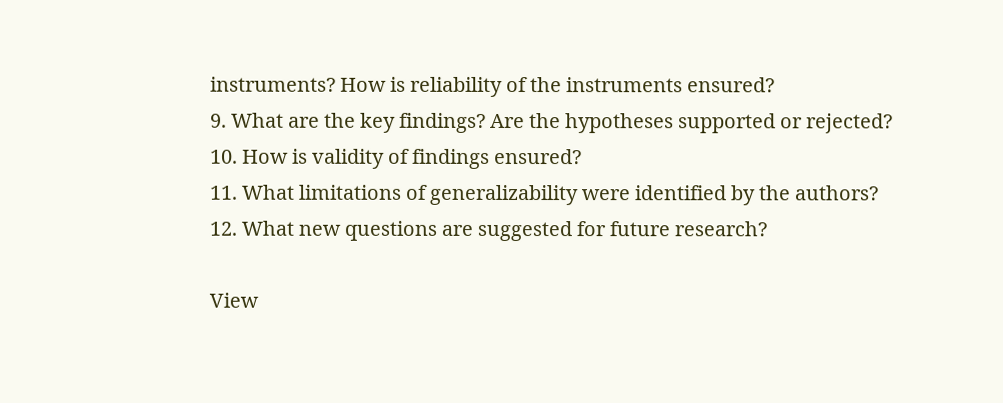instruments? How is reliability of the instruments ensured?
9. What are the key findings? Are the hypotheses supported or rejected?
10. How is validity of findings ensured?
11. What limitations of generalizability were identified by the authors?
12. What new questions are suggested for future research?

View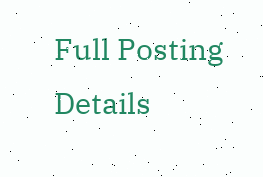Full Posting Details